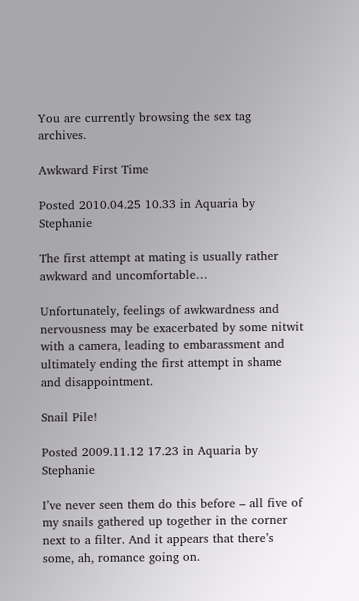You are currently browsing the sex tag archives.

Awkward First Time

Posted 2010.04.25 10.33 in Aquaria by Stephanie

The first attempt at mating is usually rather awkward and uncomfortable…

Unfortunately, feelings of awkwardness and nervousness may be exacerbated by some nitwit with a camera, leading to embarassment and ultimately ending the first attempt in shame and disappointment.

Snail Pile!

Posted 2009.11.12 17.23 in Aquaria by Stephanie

I’ve never seen them do this before – all five of my snails gathered up together in the corner next to a filter. And it appears that there’s some, ah, romance going on.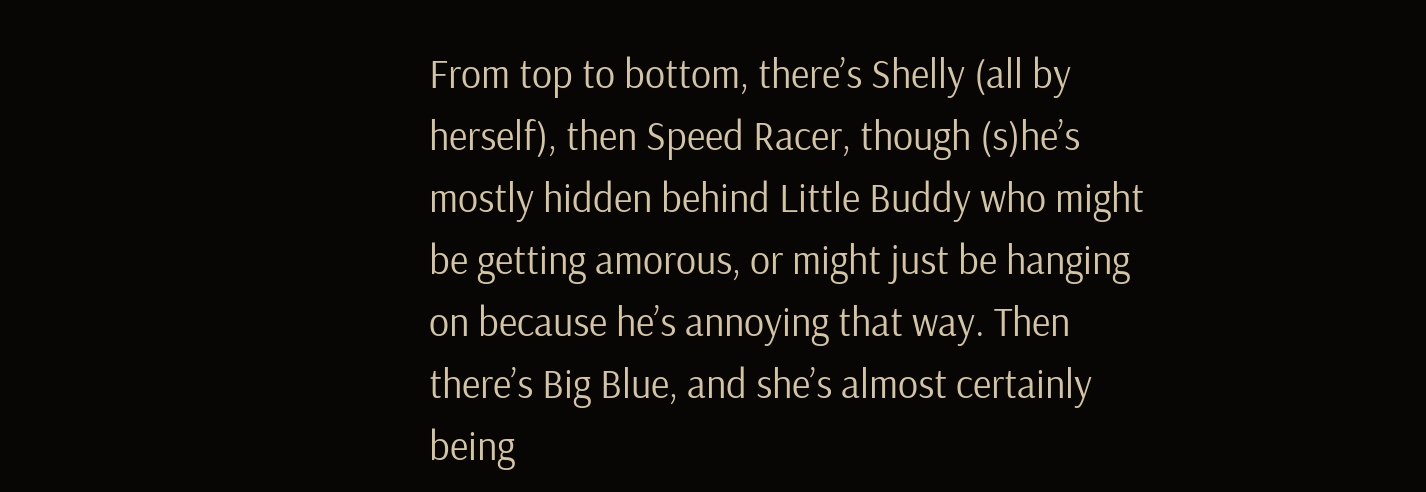From top to bottom, there’s Shelly (all by herself), then Speed Racer, though (s)he’s mostly hidden behind Little Buddy who might be getting amorous, or might just be hanging on because he’s annoying that way. Then there’s Big Blue, and she’s almost certainly being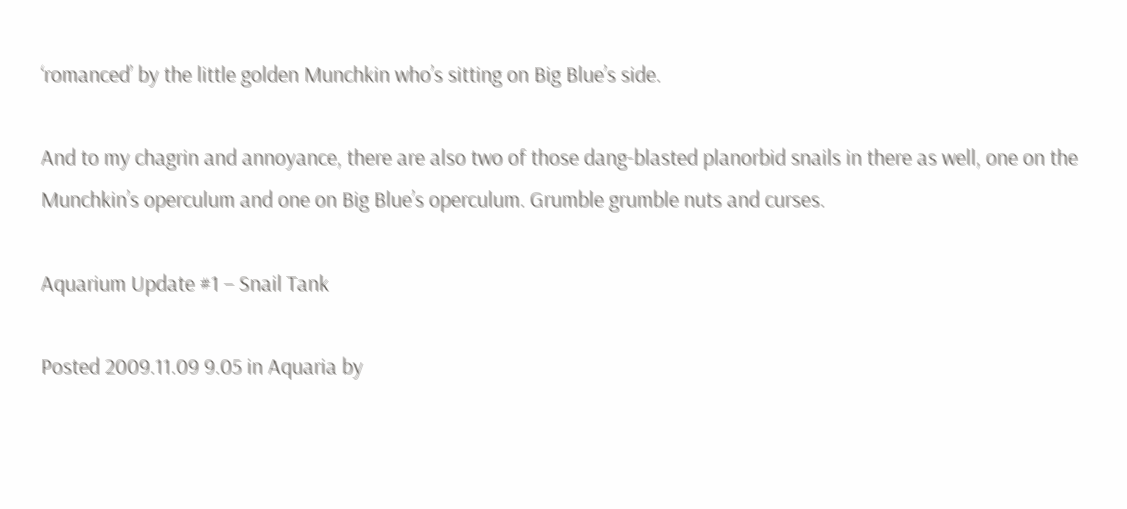‘romanced’ by the little golden Munchkin who’s sitting on Big Blue’s side.

And to my chagrin and annoyance, there are also two of those dang-blasted planorbid snails in there as well, one on the Munchkin’s operculum and one on Big Blue’s operculum. Grumble grumble nuts and curses.

Aquarium Update #1 – Snail Tank

Posted 2009.11.09 9.05 in Aquaria by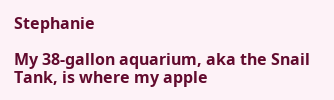Stephanie

My 38-gallon aquarium, aka the Snail Tank, is where my apple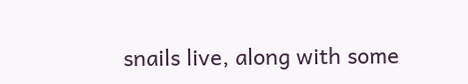snails live, along with some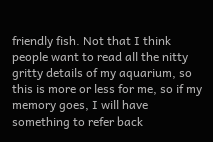friendly fish. Not that I think people want to read all the nitty gritty details of my aquarium, so this is more or less for me, so if my memory goes, I will have something to refer back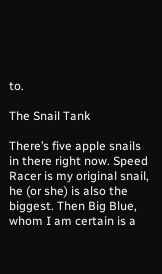to.

The Snail Tank

There’s five apple snails in there right now. Speed Racer is my original snail, he (or she) is also the biggest. Then Big Blue, whom I am certain is a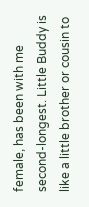female, has been with me second-longest. Little Buddy is like a little brother or cousin to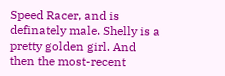Speed Racer, and is definately male. Shelly is a pretty golden girl. And then the most-recent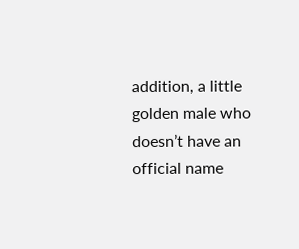addition, a little golden male who doesn’t have an official name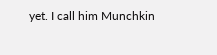yet. I call him Munchkin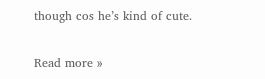though cos he’s kind of cute.

Read more »